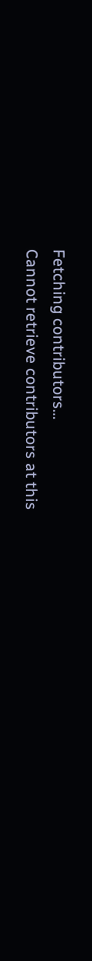Fetching contributors…
Cannot retrieve contributors at this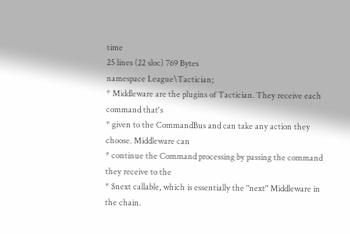time
25 lines (22 sloc) 769 Bytes
namespace League\Tactician;
* Middleware are the plugins of Tactician. They receive each command that's
* given to the CommandBus and can take any action they choose. Middleware can
* continue the Command processing by passing the command they receive to the
* $next callable, which is essentially the "next" Middleware in the chain.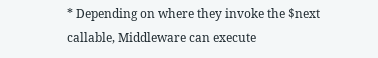* Depending on where they invoke the $next callable, Middleware can execute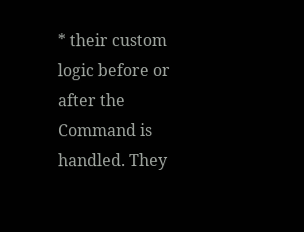* their custom logic before or after the Command is handled. They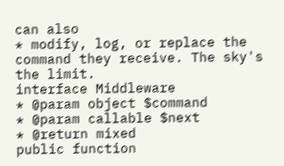can also
* modify, log, or replace the command they receive. The sky's the limit.
interface Middleware
* @param object $command
* @param callable $next
* @return mixed
public function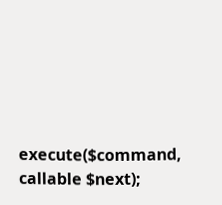execute($command, callable $next);